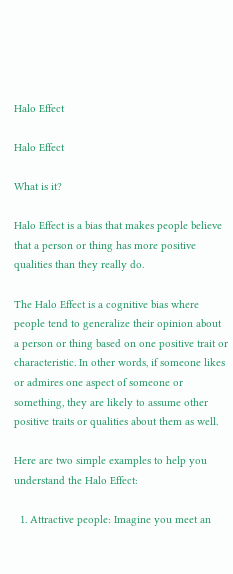Halo Effect

Halo Effect

What is it?

Halo Effect is a bias that makes people believe that a person or thing has more positive qualities than they really do.

The Halo Effect is a cognitive bias where people tend to generalize their opinion about a person or thing based on one positive trait or characteristic. In other words, if someone likes or admires one aspect of someone or something, they are likely to assume other positive traits or qualities about them as well.

Here are two simple examples to help you understand the Halo Effect:

  1. Attractive people: Imagine you meet an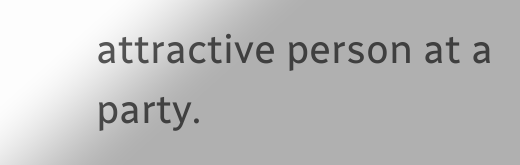attractive person at a party.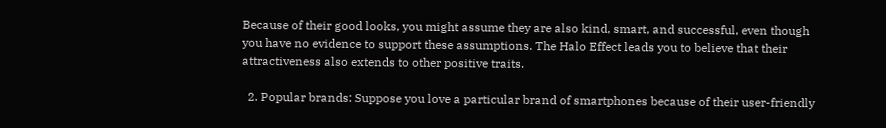Because of their good looks, you might assume they are also kind, smart, and successful, even though you have no evidence to support these assumptions. The Halo Effect leads you to believe that their attractiveness also extends to other positive traits.

  2. Popular brands: Suppose you love a particular brand of smartphones because of their user-friendly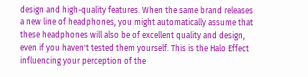design and high-quality features. When the same brand releases a new line of headphones, you might automatically assume that these headphones will also be of excellent quality and design, even if you haven't tested them yourself. This is the Halo Effect influencing your perception of the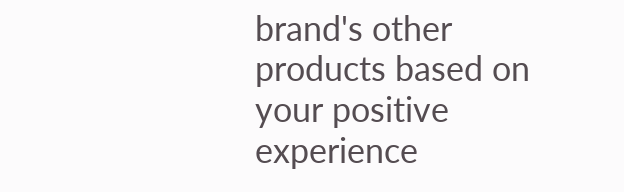brand's other products based on your positive experience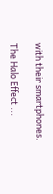with their smartphones.

The Halo Effect ...